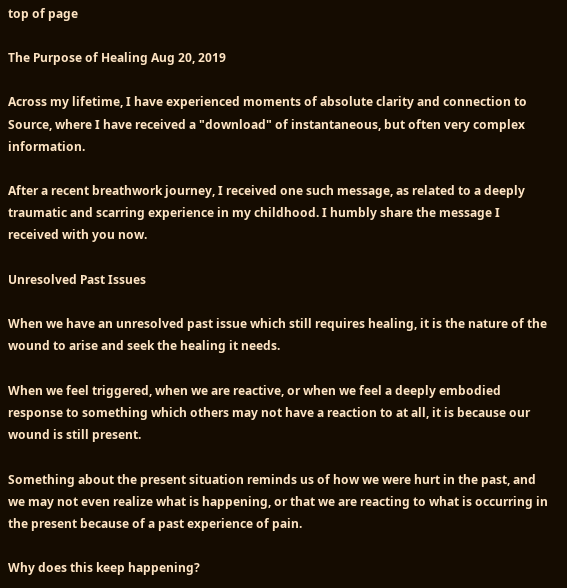top of page

The Purpose of Healing Aug 20, 2019

Across my lifetime, I have experienced moments of absolute clarity and connection to Source, where I have received a "download" of instantaneous, but often very complex information.

After a recent breathwork journey, I received one such message, as related to a deeply traumatic and scarring experience in my childhood. I humbly share the message I received with you now.

Unresolved Past Issues

When we have an unresolved past issue which still requires healing, it is the nature of the wound to arise and seek the healing it needs.

When we feel triggered, when we are reactive, or when we feel a deeply embodied response to something which others may not have a reaction to at all, it is because our wound is still present.

Something about the present situation reminds us of how we were hurt in the past, and we may not even realize what is happening, or that we are reacting to what is occurring in the present because of a past experience of pain.

Why does this keep happening?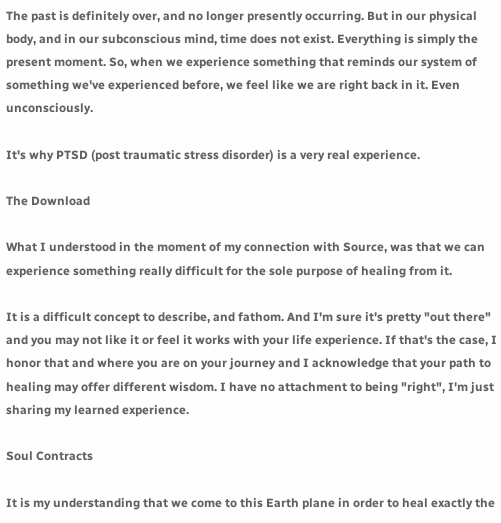The past is definitely over, and no longer presently occurring. But in our physical body, and in our subconscious mind, time does not exist. Everything is simply the present moment. So, when we experience something that reminds our system of something we've experienced before, we feel like we are right back in it. Even unconsciously.

It's why PTSD (post traumatic stress disorder) is a very real experience.

The Download

What I understood in the moment of my connection with Source, was that we can experience something really difficult for the sole purpose of healing from it.

It is a difficult concept to describe, and fathom. And I'm sure it's pretty "out there" and you may not like it or feel it works with your life experience. If that's the case, I honor that and where you are on your journey and I acknowledge that your path to healing may offer different wisdom. I have no attachment to being "right", I'm just sharing my learned experience.

Soul Contracts

It is my understanding that we come to this Earth plane in order to heal exactly the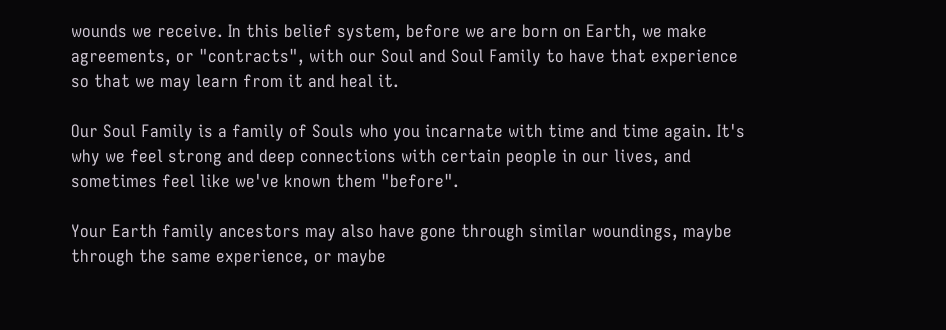wounds we receive. In this belief system, before we are born on Earth, we make agreements, or "contracts", with our Soul and Soul Family to have that experience so that we may learn from it and heal it.

Our Soul Family is a family of Souls who you incarnate with time and time again. It's why we feel strong and deep connections with certain people in our lives, and sometimes feel like we've known them "before".

Your Earth family ancestors may also have gone through similar woundings, maybe through the same experience, or maybe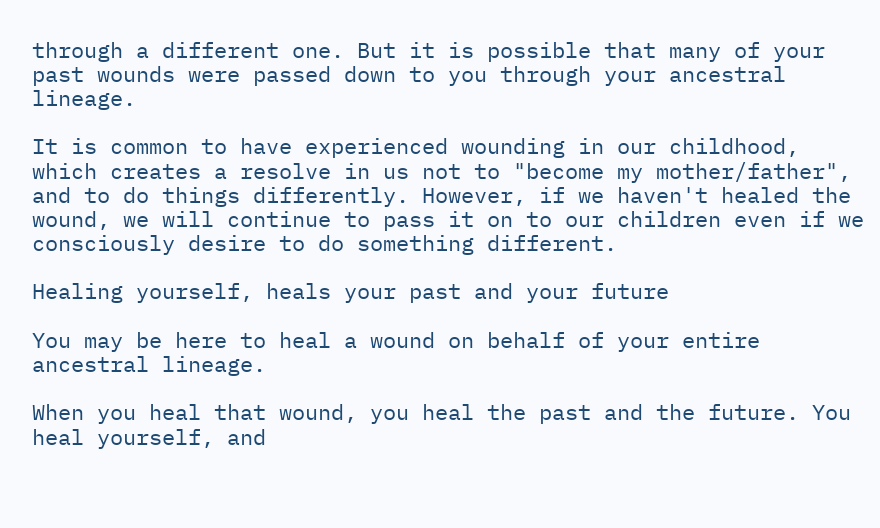through a different one. But it is possible that many of your past wounds were passed down to you through your ancestral lineage.

It is common to have experienced wounding in our childhood, which creates a resolve in us not to "become my mother/father", and to do things differently. However, if we haven't healed the wound, we will continue to pass it on to our children even if we consciously desire to do something different.

Healing yourself, heals your past and your future

You may be here to heal a wound on behalf of your entire ancestral lineage.

When you heal that wound, you heal the past and the future. You heal yourself, and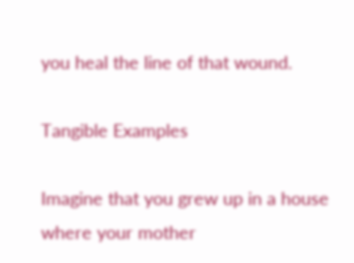you heal the line of that wound.

Tangible Examples

Imagine that you grew up in a house where your mother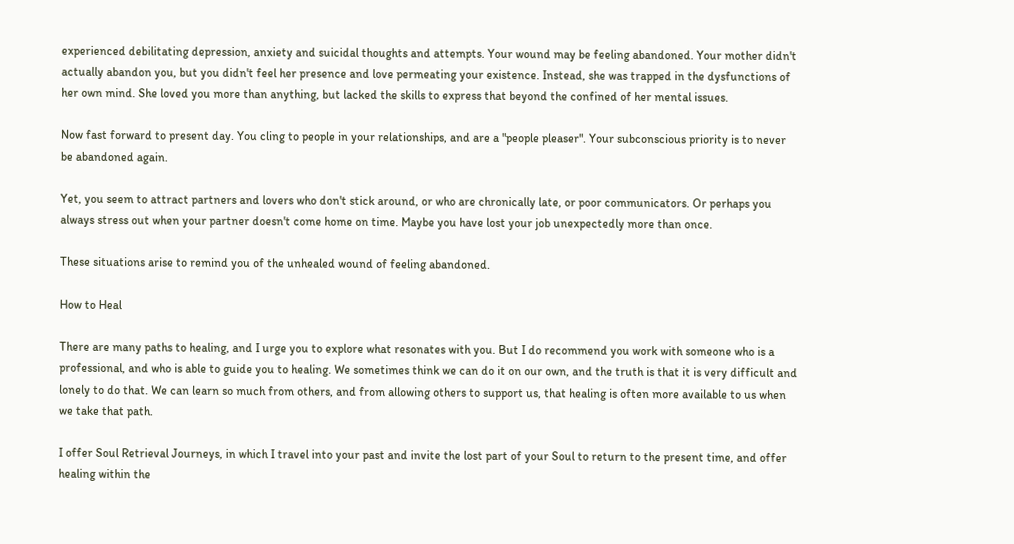experienced debilitating depression, anxiety and suicidal thoughts and attempts. Your wound may be feeling abandoned. Your mother didn't actually abandon you, but you didn't feel her presence and love permeating your existence. Instead, she was trapped in the dysfunctions of her own mind. She loved you more than anything, but lacked the skills to express that beyond the confined of her mental issues.

Now fast forward to present day. You cling to people in your relationships, and are a "people pleaser". Your subconscious priority is to never be abandoned again.

Yet, you seem to attract partners and lovers who don't stick around, or who are chronically late, or poor communicators. Or perhaps you always stress out when your partner doesn't come home on time. Maybe you have lost your job unexpectedly more than once.

These situations arise to remind you of the unhealed wound of feeling abandoned.

How to Heal

There are many paths to healing, and I urge you to explore what resonates with you. But I do recommend you work with someone who is a professional, and who is able to guide you to healing. We sometimes think we can do it on our own, and the truth is that it is very difficult and lonely to do that. We can learn so much from others, and from allowing others to support us, that healing is often more available to us when we take that path.

I offer Soul Retrieval Journeys, in which I travel into your past and invite the lost part of your Soul to return to the present time, and offer healing within the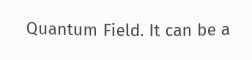Quantum Field. It can be a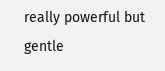really powerful but gentle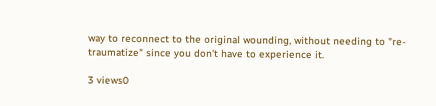way to reconnect to the original wounding, without needing to "re-traumatize" since you don't have to experience it.

3 views0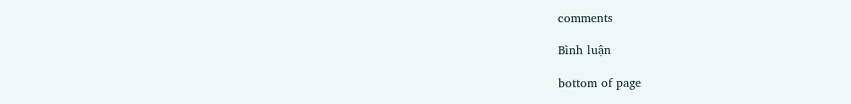comments

Bình luận

bottom of page